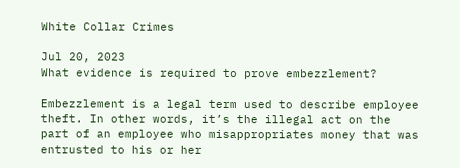White Collar Crimes

Jul 20, 2023
What evidence is required to prove embezzlement?

Embezzlement is a legal term used to describe employee theft. In other words, it’s the illegal act on the part of an employee who misappropriates money that was entrusted to his or her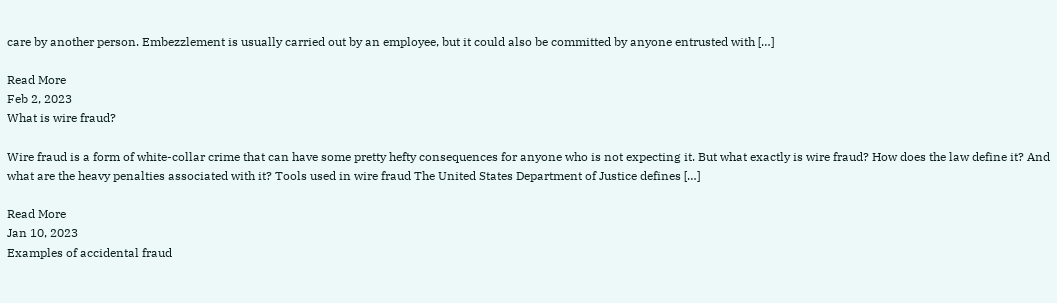care by another person. Embezzlement is usually carried out by an employee, but it could also be committed by anyone entrusted with […]

Read More
Feb 2, 2023
What is wire fraud?

Wire fraud is a form of white-collar crime that can have some pretty hefty consequences for anyone who is not expecting it. But what exactly is wire fraud? How does the law define it? And what are the heavy penalties associated with it? Tools used in wire fraud The United States Department of Justice defines […]

Read More
Jan 10, 2023
Examples of accidental fraud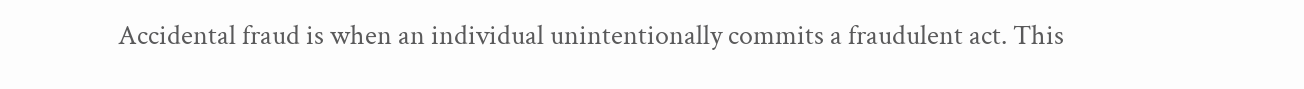Accidental fraud is when an individual unintentionally commits a fraudulent act. This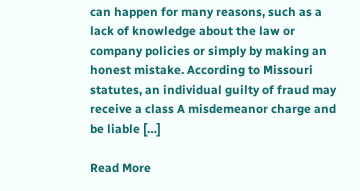can happen for many reasons, such as a lack of knowledge about the law or company policies or simply by making an honest mistake. According to Missouri statutes, an individual guilty of fraud may receive a class A misdemeanor charge and be liable […]

Read More